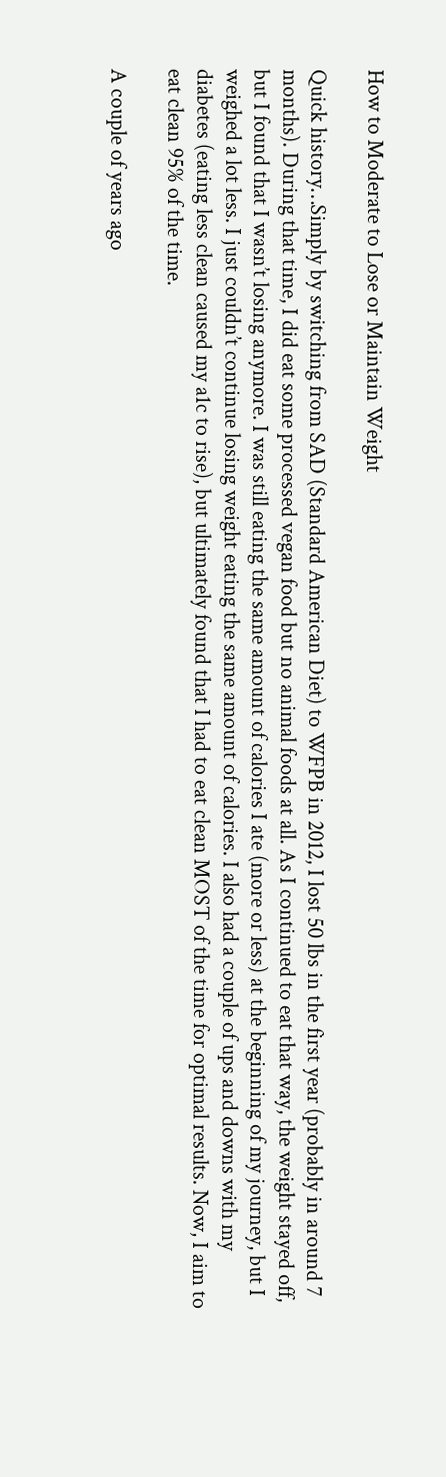How to Moderate to Lose or Maintain Weight

Quick history…Simply by switching from SAD (Standard American Diet) to WFPB in 2012, I lost 50 lbs in the first year (probably in around 7 months). During that time, I did eat some processed vegan food but no animal foods at all. As I continued to eat that way, the weight stayed off, but I found that I wasn’t losing anymore. I was still eating the same amount of calories I ate (more or less) at the beginning of my journey, but I weighed a lot less. I just couldn’t continue losing weight eating the same amount of calories. I also had a couple of ups and downs with my diabetes (eating less clean caused my a1c to rise), but ultimately found that I had to eat clean MOST of the time for optimal results. Now, I aim to eat clean 95% of the time.

A couple of years ago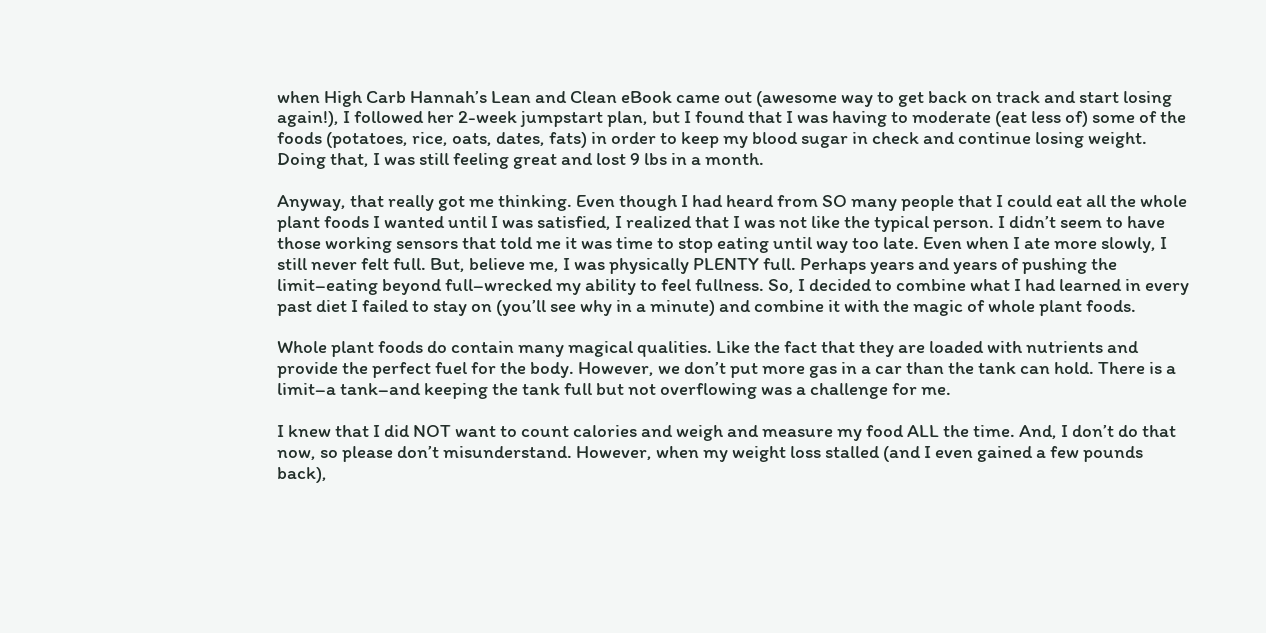when High Carb Hannah’s Lean and Clean eBook came out (awesome way to get back on track and start losing again!), I followed her 2-week jumpstart plan, but I found that I was having to moderate (eat less of) some of the foods (potatoes, rice, oats, dates, fats) in order to keep my blood sugar in check and continue losing weight. Doing that, I was still feeling great and lost 9 lbs in a month.

Anyway, that really got me thinking. Even though I had heard from SO many people that I could eat all the whole plant foods I wanted until I was satisfied, I realized that I was not like the typical person. I didn’t seem to have those working sensors that told me it was time to stop eating until way too late. Even when I ate more slowly, I still never felt full. But, believe me, I was physically PLENTY full. Perhaps years and years of pushing the limit–eating beyond full–wrecked my ability to feel fullness. So, I decided to combine what I had learned in every past diet I failed to stay on (you’ll see why in a minute) and combine it with the magic of whole plant foods.

Whole plant foods do contain many magical qualities. Like the fact that they are loaded with nutrients and provide the perfect fuel for the body. However, we don’t put more gas in a car than the tank can hold. There is a limit–a tank–and keeping the tank full but not overflowing was a challenge for me.

I knew that I did NOT want to count calories and weigh and measure my food ALL the time. And, I don’t do that now, so please don’t misunderstand. However, when my weight loss stalled (and I even gained a few pounds back),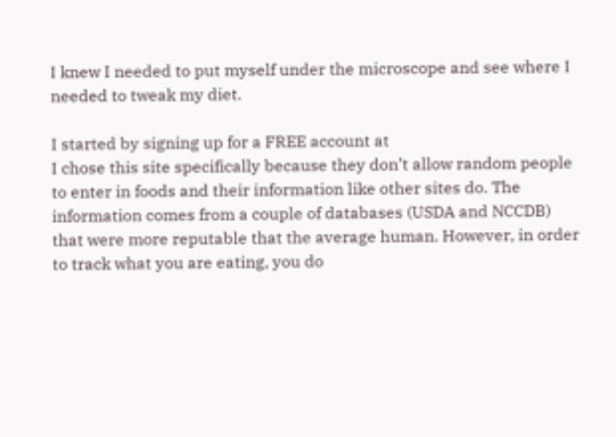I knew I needed to put myself under the microscope and see where I needed to tweak my diet.

I started by signing up for a FREE account at
I chose this site specifically because they don’t allow random people to enter in foods and their information like other sites do. The information comes from a couple of databases (USDA and NCCDB) that were more reputable that the average human. However, in order to track what you are eating, you do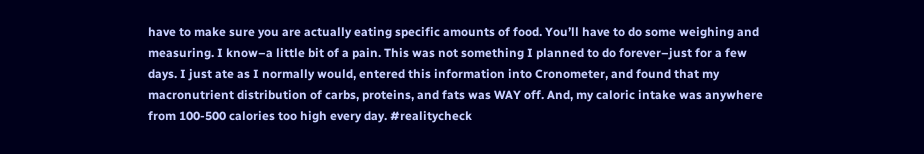have to make sure you are actually eating specific amounts of food. You’ll have to do some weighing and measuring. I know–a little bit of a pain. This was not something I planned to do forever–just for a few days. I just ate as I normally would, entered this information into Cronometer, and found that my macronutrient distribution of carbs, proteins, and fats was WAY off. And, my caloric intake was anywhere from 100-500 calories too high every day. #realitycheck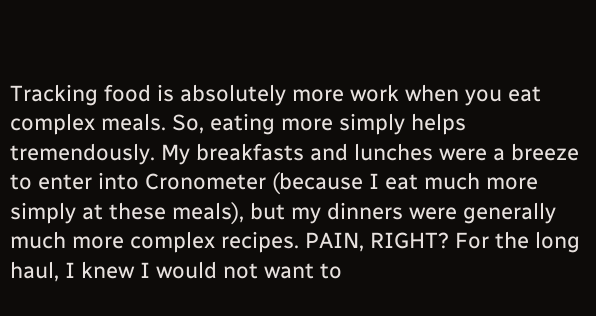Tracking food is absolutely more work when you eat complex meals. So, eating more simply helps tremendously. My breakfasts and lunches were a breeze to enter into Cronometer (because I eat much more simply at these meals), but my dinners were generally much more complex recipes. PAIN, RIGHT? For the long haul, I knew I would not want to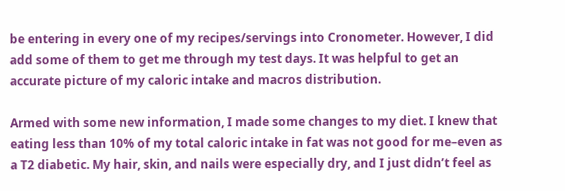be entering in every one of my recipes/servings into Cronometer. However, I did add some of them to get me through my test days. It was helpful to get an accurate picture of my caloric intake and macros distribution.

Armed with some new information, I made some changes to my diet. I knew that eating less than 10% of my total caloric intake in fat was not good for me–even as a T2 diabetic. My hair, skin, and nails were especially dry, and I just didn’t feel as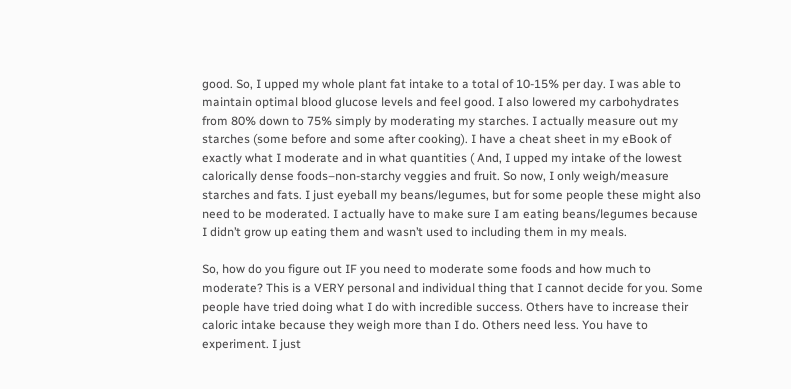good. So, I upped my whole plant fat intake to a total of 10-15% per day. I was able to maintain optimal blood glucose levels and feel good. I also lowered my carbohydrates from 80% down to 75% simply by moderating my starches. I actually measure out my starches (some before and some after cooking). I have a cheat sheet in my eBook of exactly what I moderate and in what quantities ( And, I upped my intake of the lowest calorically dense foods–non-starchy veggies and fruit. So now, I only weigh/measure starches and fats. I just eyeball my beans/legumes, but for some people these might also need to be moderated. I actually have to make sure I am eating beans/legumes because I didn’t grow up eating them and wasn’t used to including them in my meals.

So, how do you figure out IF you need to moderate some foods and how much to moderate? This is a VERY personal and individual thing that I cannot decide for you. Some people have tried doing what I do with incredible success. Others have to increase their caloric intake because they weigh more than I do. Others need less. You have to experiment. I just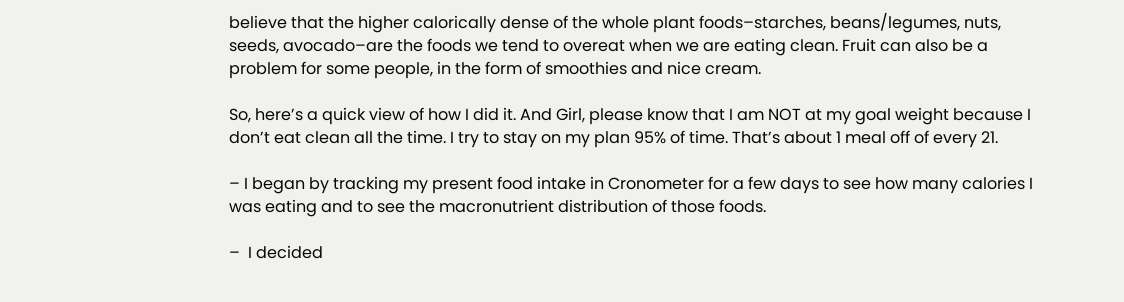believe that the higher calorically dense of the whole plant foods–starches, beans/legumes, nuts, seeds, avocado–are the foods we tend to overeat when we are eating clean. Fruit can also be a problem for some people, in the form of smoothies and nice cream.

So, here’s a quick view of how I did it. And Girl, please know that I am NOT at my goal weight because I don’t eat clean all the time. I try to stay on my plan 95% of time. That’s about 1 meal off of every 21.

– I began by tracking my present food intake in Cronometer for a few days to see how many calories I was eating and to see the macronutrient distribution of those foods.

–  I decided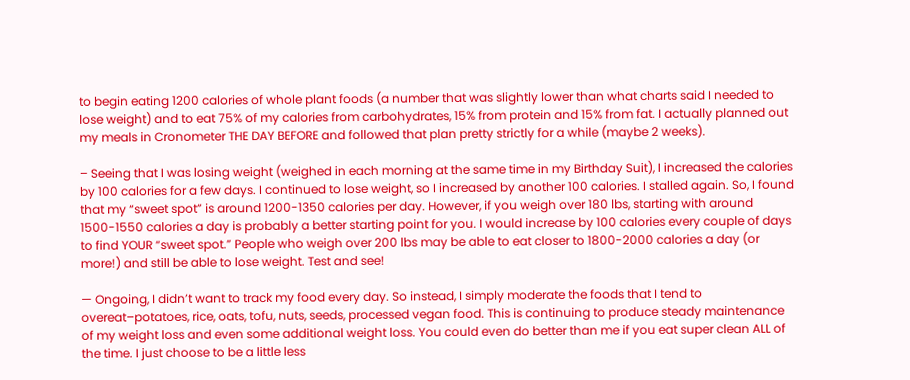to begin eating 1200 calories of whole plant foods (a number that was slightly lower than what charts said I needed to lose weight) and to eat 75% of my calories from carbohydrates, 15% from protein and 15% from fat. I actually planned out my meals in Cronometer THE DAY BEFORE and followed that plan pretty strictly for a while (maybe 2 weeks).

– Seeing that I was losing weight (weighed in each morning at the same time in my Birthday Suit), I increased the calories by 100 calories for a few days. I continued to lose weight, so I increased by another 100 calories. I stalled again. So, I found that my “sweet spot” is around 1200-1350 calories per day. However, if you weigh over 180 lbs, starting with around 1500-1550 calories a day is probably a better starting point for you. I would increase by 100 calories every couple of days to find YOUR “sweet spot.” People who weigh over 200 lbs may be able to eat closer to 1800-2000 calories a day (or more!) and still be able to lose weight. Test and see!

— Ongoing, I didn’t want to track my food every day. So instead, I simply moderate the foods that I tend to overeat–potatoes, rice, oats, tofu, nuts, seeds, processed vegan food. This is continuing to produce steady maintenance of my weight loss and even some additional weight loss. You could even do better than me if you eat super clean ALL of the time. I just choose to be a little less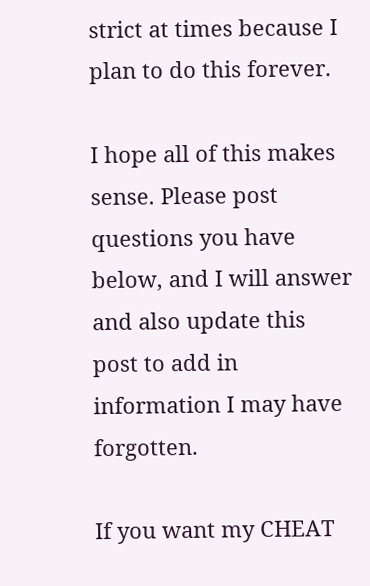strict at times because I plan to do this forever.

I hope all of this makes sense. Please post questions you have below, and I will answer and also update this post to add in information I may have forgotten.

If you want my CHEAT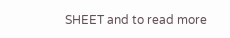SHEET and to read more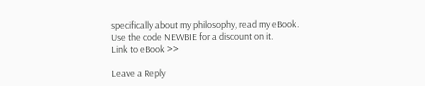specifically about my philosophy, read my eBook. Use the code NEWBIE for a discount on it.
Link to eBook >>

Leave a Reply